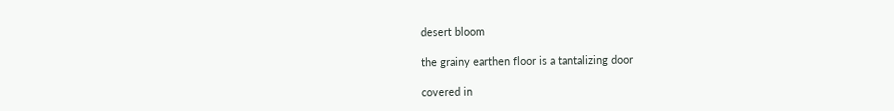desert bloom

the grainy earthen floor is a tantalizing door

covered in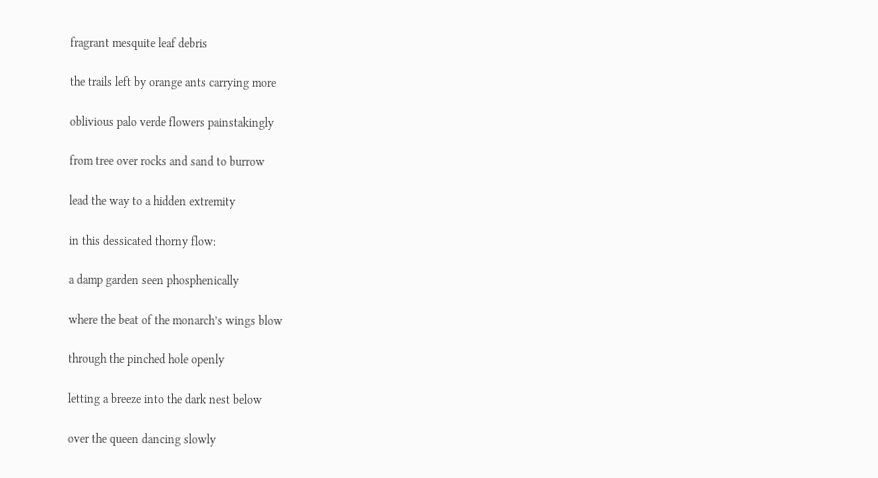fragrant mesquite leaf debris

the trails left by orange ants carrying more

oblivious palo verde flowers painstakingly

from tree over rocks and sand to burrow

lead the way to a hidden extremity

in this dessicated thorny flow:

a damp garden seen phosphenically

where the beat of the monarch’s wings blow

through the pinched hole openly

letting a breeze into the dark nest below

over the queen dancing slowly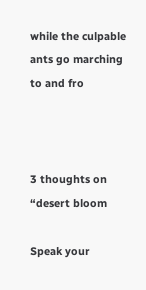while the culpable ants go marching to and fro



3 thoughts on “desert bloom

Speak your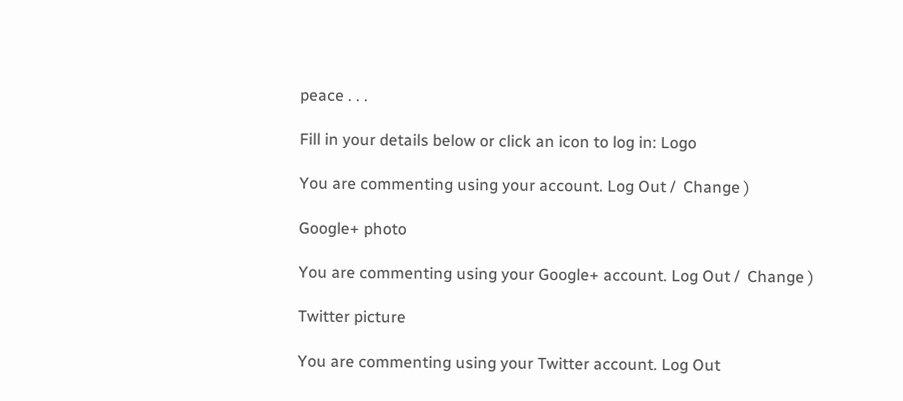peace . . .

Fill in your details below or click an icon to log in: Logo

You are commenting using your account. Log Out /  Change )

Google+ photo

You are commenting using your Google+ account. Log Out /  Change )

Twitter picture

You are commenting using your Twitter account. Log Out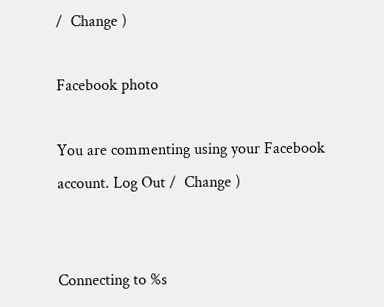/  Change )

Facebook photo

You are commenting using your Facebook account. Log Out /  Change )


Connecting to %s